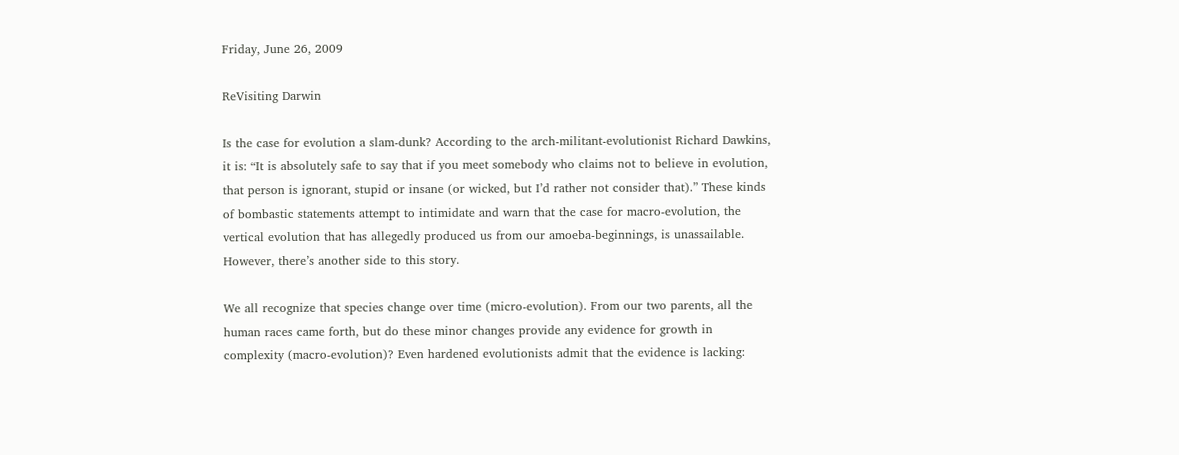Friday, June 26, 2009

ReVisiting Darwin

Is the case for evolution a slam-dunk? According to the arch-militant-evolutionist Richard Dawkins, it is: “It is absolutely safe to say that if you meet somebody who claims not to believe in evolution, that person is ignorant, stupid or insane (or wicked, but I’d rather not consider that).” These kinds of bombastic statements attempt to intimidate and warn that the case for macro-evolution, the vertical evolution that has allegedly produced us from our amoeba-beginnings, is unassailable. However, there’s another side to this story.

We all recognize that species change over time (micro-evolution). From our two parents, all the human races came forth, but do these minor changes provide any evidence for growth in complexity (macro-evolution)? Even hardened evolutionists admit that the evidence is lacking: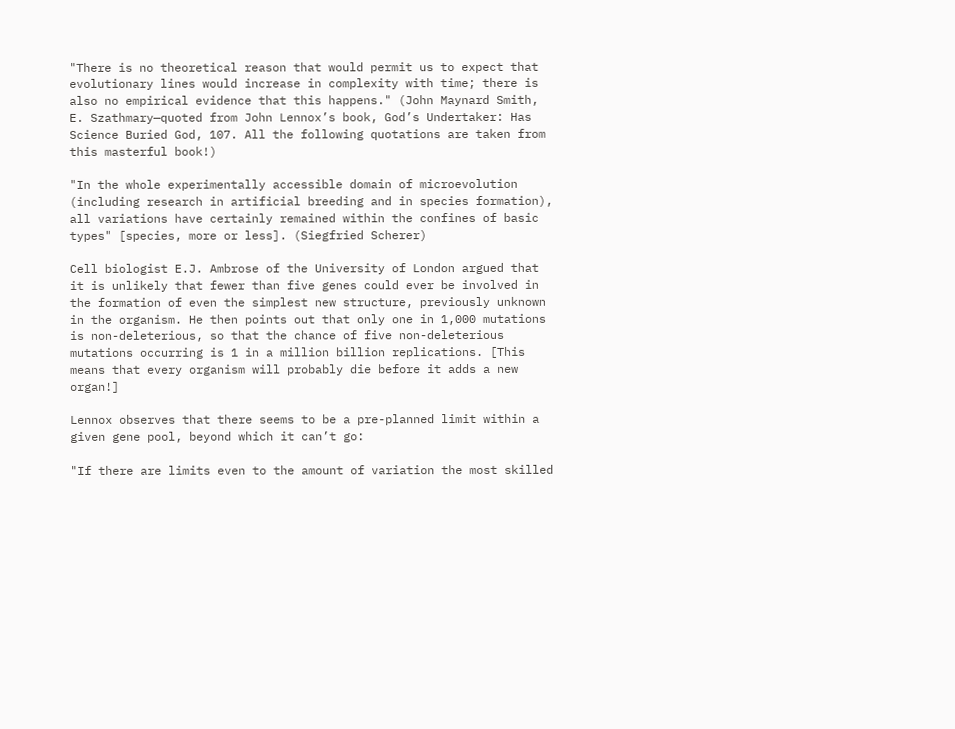"There is no theoretical reason that would permit us to expect that evolutionary lines would increase in complexity with time; there is also no empirical evidence that this happens." (John Maynard Smith, E. Szathmary—quoted from John Lennox’s book, God’s Undertaker: Has Science Buried God, 107. All the following quotations are taken from this masterful book!)

"In the whole experimentally accessible domain of microevolution (including research in artificial breeding and in species formation), all variations have certainly remained within the confines of basic types" [species, more or less]. (Siegfried Scherer)

Cell biologist E.J. Ambrose of the University of London argued that it is unlikely that fewer than five genes could ever be involved in the formation of even the simplest new structure, previously unknown in the organism. He then points out that only one in 1,000 mutations is non-deleterious, so that the chance of five non-deleterious mutations occurring is 1 in a million billion replications. [This means that every organism will probably die before it adds a new organ!]

Lennox observes that there seems to be a pre-planned limit within a given gene pool, beyond which it can’t go:

"If there are limits even to the amount of variation the most skilled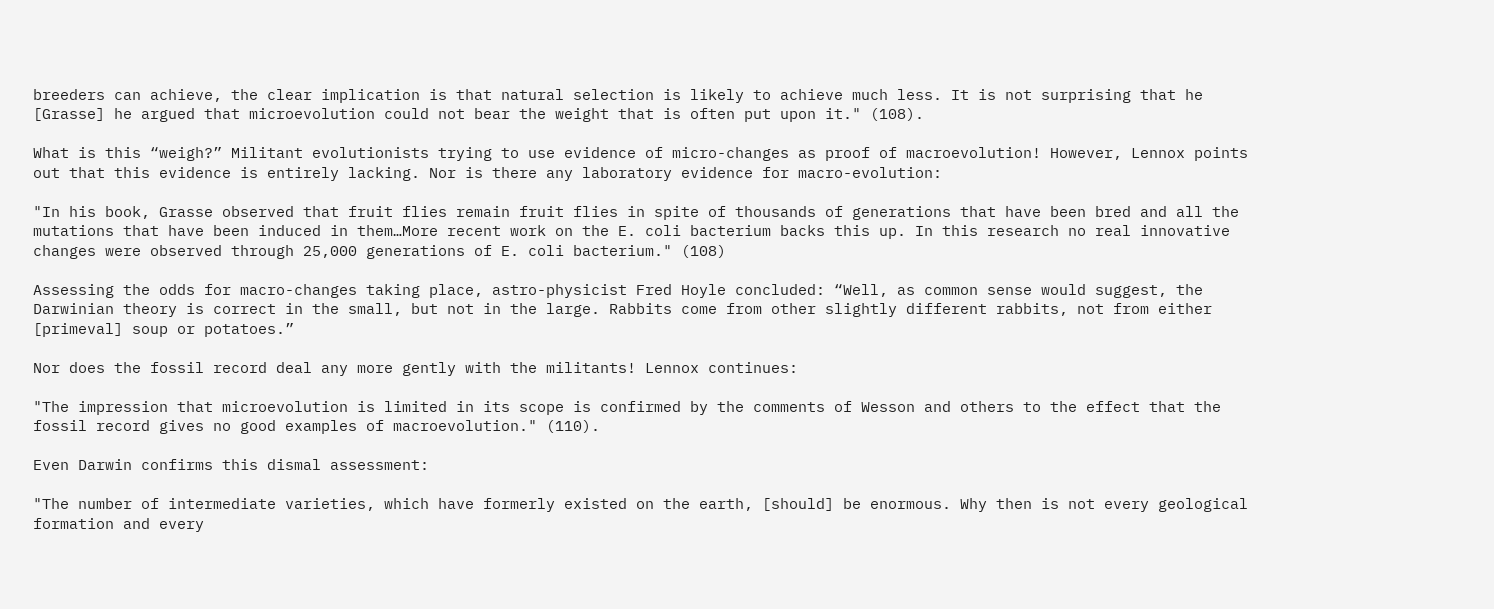breeders can achieve, the clear implication is that natural selection is likely to achieve much less. It is not surprising that he [Grasse] he argued that microevolution could not bear the weight that is often put upon it." (108).

What is this “weigh?” Militant evolutionists trying to use evidence of micro-changes as proof of macroevolution! However, Lennox points out that this evidence is entirely lacking. Nor is there any laboratory evidence for macro-evolution:

"In his book, Grasse observed that fruit flies remain fruit flies in spite of thousands of generations that have been bred and all the mutations that have been induced in them…More recent work on the E. coli bacterium backs this up. In this research no real innovative changes were observed through 25,000 generations of E. coli bacterium." (108)

Assessing the odds for macro-changes taking place, astro-physicist Fred Hoyle concluded: “Well, as common sense would suggest, the Darwinian theory is correct in the small, but not in the large. Rabbits come from other slightly different rabbits, not from either [primeval] soup or potatoes.”

Nor does the fossil record deal any more gently with the militants! Lennox continues:

"The impression that microevolution is limited in its scope is confirmed by the comments of Wesson and others to the effect that the fossil record gives no good examples of macroevolution." (110).

Even Darwin confirms this dismal assessment:

"The number of intermediate varieties, which have formerly existed on the earth, [should] be enormous. Why then is not every geological formation and every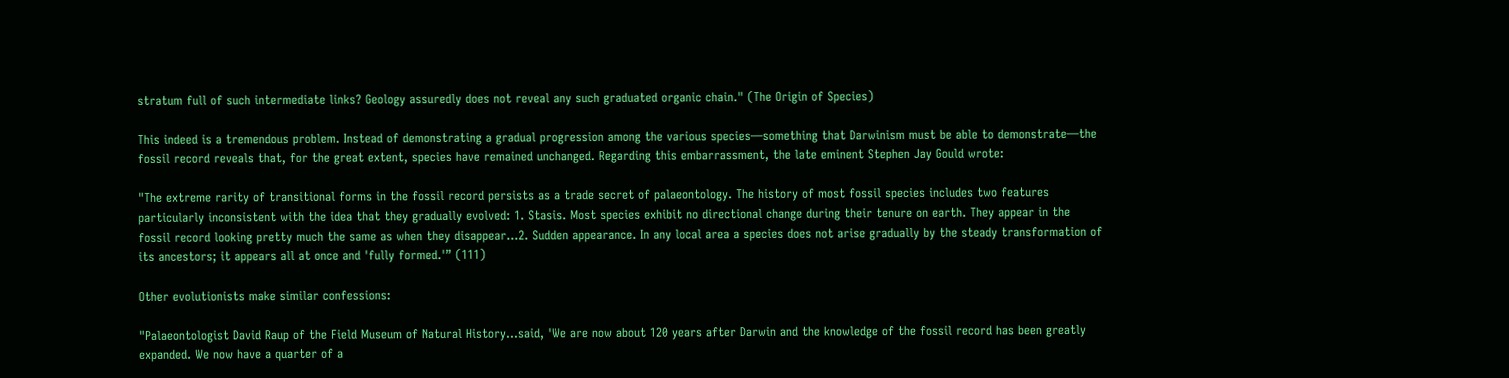stratum full of such intermediate links? Geology assuredly does not reveal any such graduated organic chain." (The Origin of Species)

This indeed is a tremendous problem. Instead of demonstrating a gradual progression among the various species—something that Darwinism must be able to demonstrate—the fossil record reveals that, for the great extent, species have remained unchanged. Regarding this embarrassment, the late eminent Stephen Jay Gould wrote:

"The extreme rarity of transitional forms in the fossil record persists as a trade secret of palaeontology. The history of most fossil species includes two features particularly inconsistent with the idea that they gradually evolved: 1. Stasis. Most species exhibit no directional change during their tenure on earth. They appear in the fossil record looking pretty much the same as when they disappear…2. Sudden appearance. In any local area a species does not arise gradually by the steady transformation of its ancestors; it appears all at once and 'fully formed.'” (111)

Other evolutionists make similar confessions:

"Palaeontologist David Raup of the Field Museum of Natural History…said, 'We are now about 120 years after Darwin and the knowledge of the fossil record has been greatly expanded. We now have a quarter of a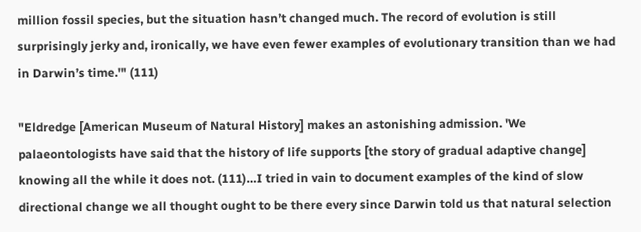million fossil species, but the situation hasn’t changed much. The record of evolution is still surprisingly jerky and, ironically, we have even fewer examples of evolutionary transition than we had in Darwin’s time.'" (111)

"Eldredge [American Museum of Natural History] makes an astonishing admission. 'We palaeontologists have said that the history of life supports [the story of gradual adaptive change] knowing all the while it does not. (111)…I tried in vain to document examples of the kind of slow directional change we all thought ought to be there every since Darwin told us that natural selection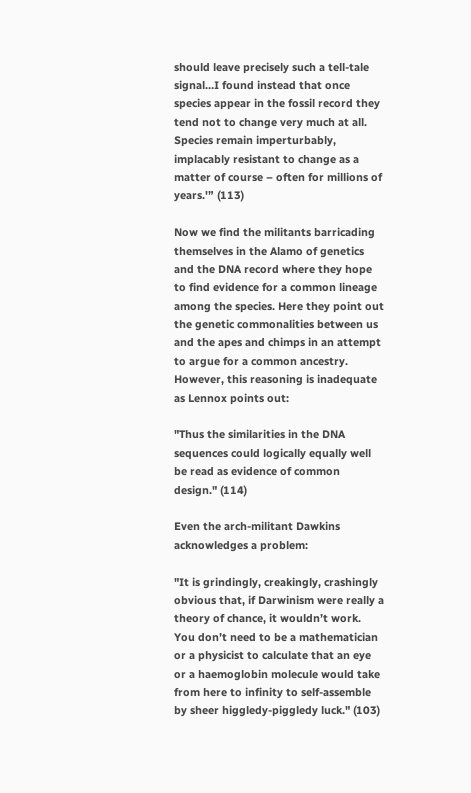should leave precisely such a tell-tale signal…I found instead that once species appear in the fossil record they tend not to change very much at all. Species remain imperturbably, implacably resistant to change as a matter of course – often for millions of years.'” (113)

Now we find the militants barricading themselves in the Alamo of genetics and the DNA record where they hope to find evidence for a common lineage among the species. Here they point out the genetic commonalities between us and the apes and chimps in an attempt to argue for a common ancestry. However, this reasoning is inadequate as Lennox points out:

"Thus the similarities in the DNA sequences could logically equally well be read as evidence of common design." (114)

Even the arch-militant Dawkins acknowledges a problem:

"It is grindingly, creakingly, crashingly obvious that, if Darwinism were really a theory of chance, it wouldn’t work. You don’t need to be a mathematician or a physicist to calculate that an eye or a haemoglobin molecule would take from here to infinity to self-assemble by sheer higgledy-piggledy luck." (103)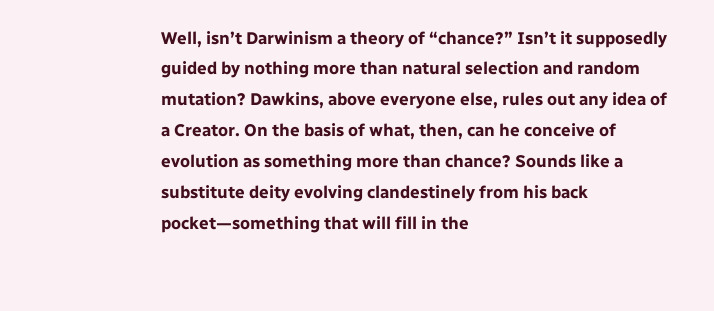Well, isn’t Darwinism a theory of “chance?” Isn’t it supposedly guided by nothing more than natural selection and random mutation? Dawkins, above everyone else, rules out any idea of a Creator. On the basis of what, then, can he conceive of evolution as something more than chance? Sounds like a substitute deity evolving clandestinely from his back pocket—something that will fill in the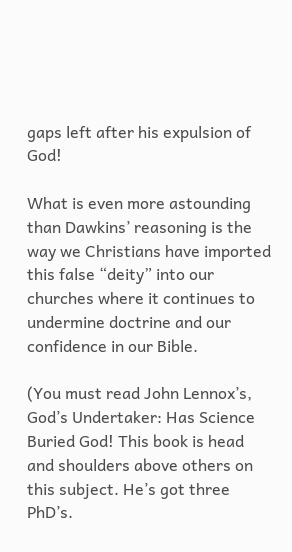gaps left after his expulsion of God!

What is even more astounding than Dawkins’ reasoning is the way we Christians have imported this false “deity” into our churches where it continues to undermine doctrine and our confidence in our Bible.

(You must read John Lennox’s, God’s Undertaker: Has Science Buried God! This book is head and shoulders above others on this subject. He’s got three PhD’s.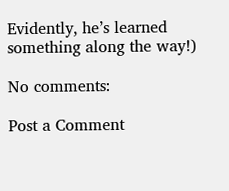Evidently, he’s learned something along the way!)

No comments:

Post a Comment